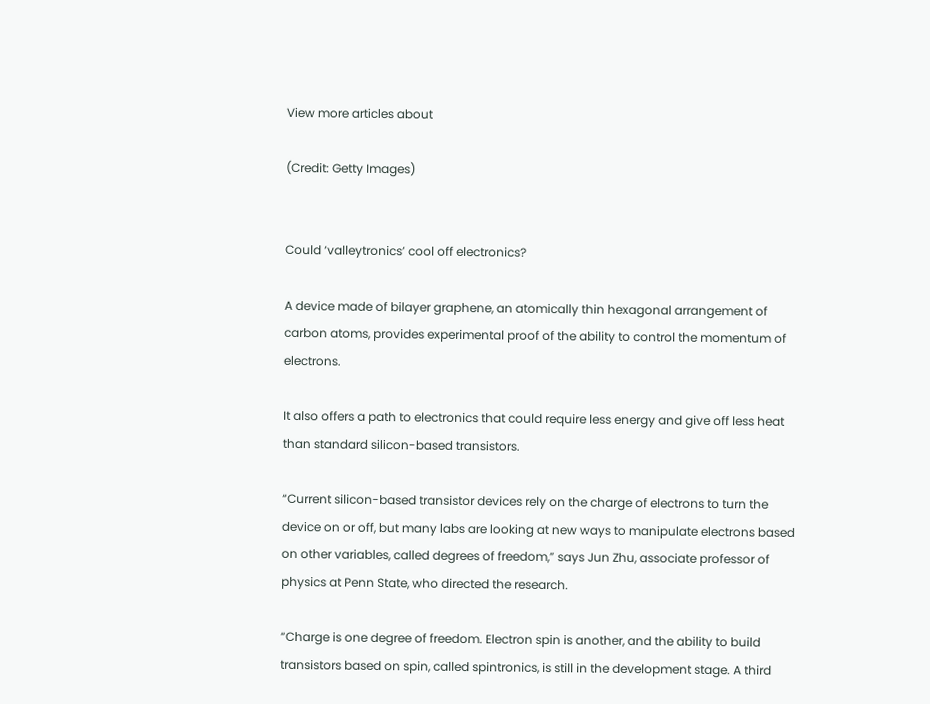View more articles about

(Credit: Getty Images)


Could ‘valleytronics’ cool off electronics?

A device made of bilayer graphene, an atomically thin hexagonal arrangement of carbon atoms, provides experimental proof of the ability to control the momentum of electrons.

It also offers a path to electronics that could require less energy and give off less heat than standard silicon-based transistors.

“Current silicon-based transistor devices rely on the charge of electrons to turn the device on or off, but many labs are looking at new ways to manipulate electrons based on other variables, called degrees of freedom,” says Jun Zhu, associate professor of physics at Penn State, who directed the research.

“Charge is one degree of freedom. Electron spin is another, and the ability to build transistors based on spin, called spintronics, is still in the development stage. A third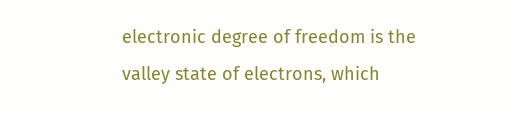electronic degree of freedom is the valley state of electrons, which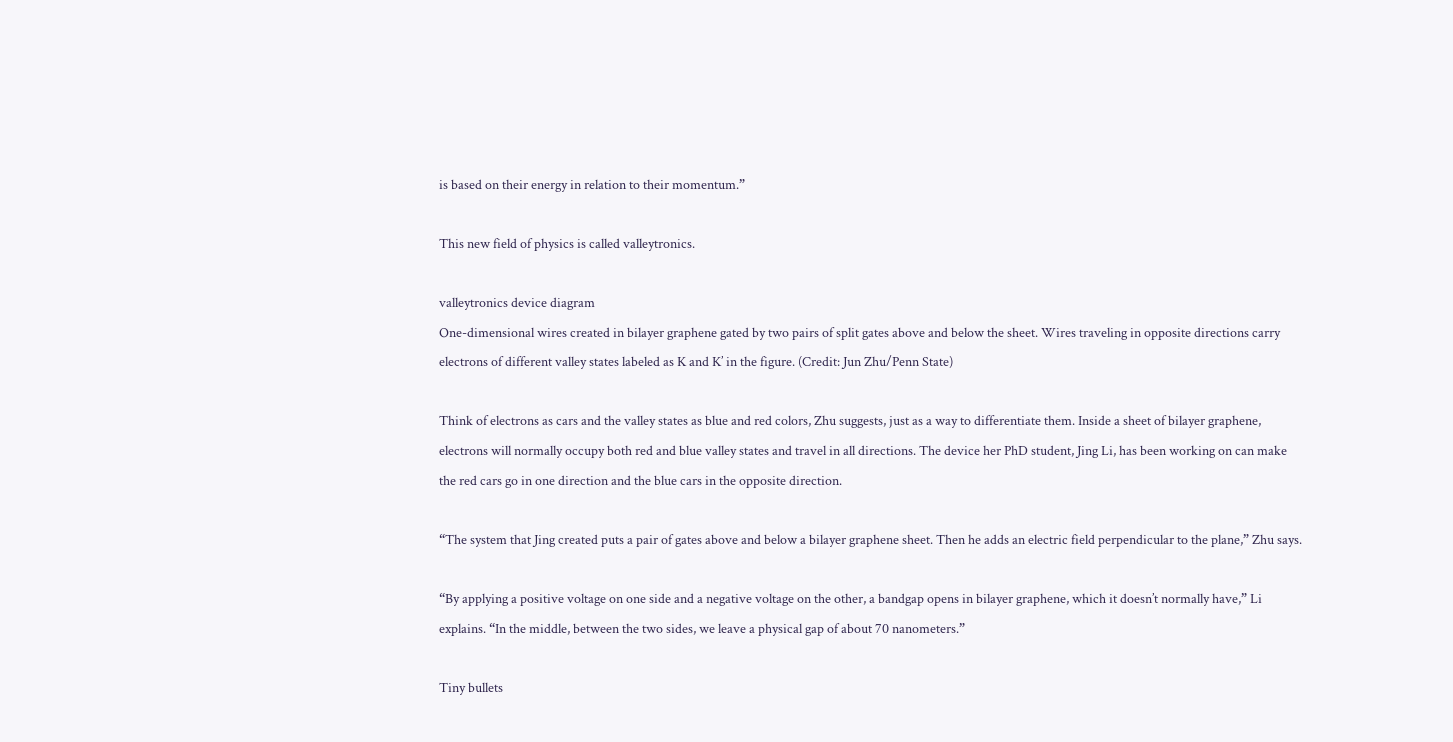is based on their energy in relation to their momentum.”

This new field of physics is called valleytronics.

valleytronics device diagram
One-dimensional wires created in bilayer graphene gated by two pairs of split gates above and below the sheet. Wires traveling in opposite directions carry electrons of different valley states labeled as K and K’ in the figure. (Credit: Jun Zhu/Penn State)

Think of electrons as cars and the valley states as blue and red colors, Zhu suggests, just as a way to differentiate them. Inside a sheet of bilayer graphene, electrons will normally occupy both red and blue valley states and travel in all directions. The device her PhD student, Jing Li, has been working on can make the red cars go in one direction and the blue cars in the opposite direction.

“The system that Jing created puts a pair of gates above and below a bilayer graphene sheet. Then he adds an electric field perpendicular to the plane,” Zhu says.

“By applying a positive voltage on one side and a negative voltage on the other, a bandgap opens in bilayer graphene, which it doesn’t normally have,” Li explains. “In the middle, between the two sides, we leave a physical gap of about 70 nanometers.”

Tiny bullets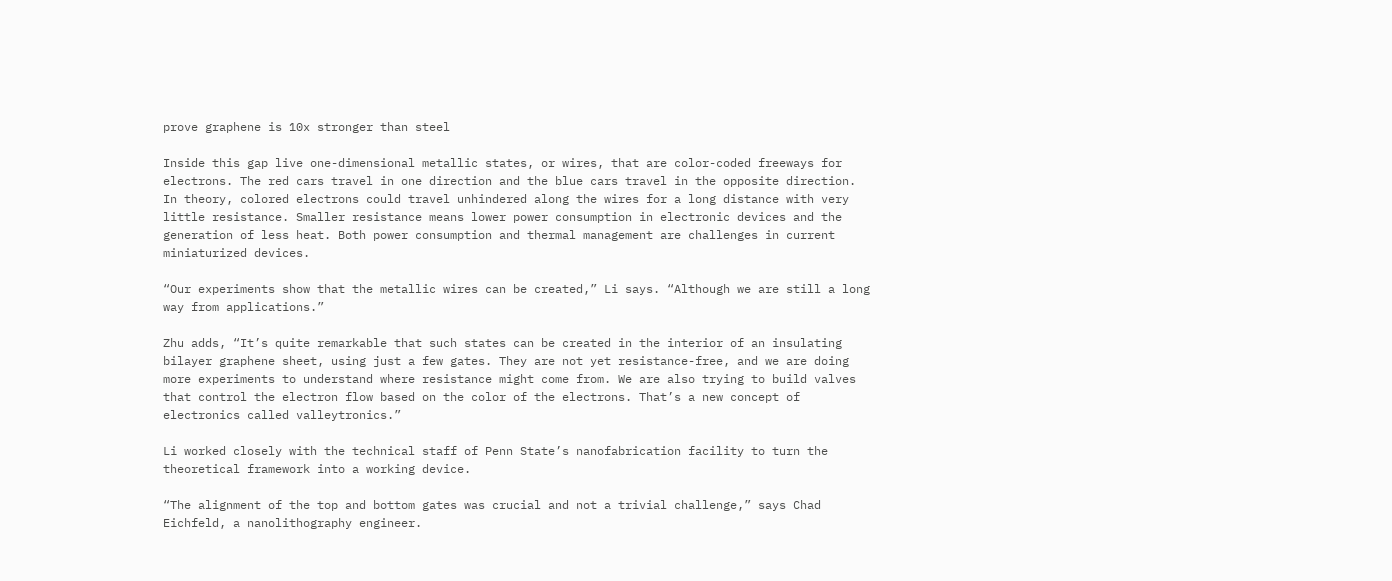prove graphene is 10x stronger than steel

Inside this gap live one-dimensional metallic states, or wires, that are color-coded freeways for electrons. The red cars travel in one direction and the blue cars travel in the opposite direction. In theory, colored electrons could travel unhindered along the wires for a long distance with very little resistance. Smaller resistance means lower power consumption in electronic devices and the generation of less heat. Both power consumption and thermal management are challenges in current miniaturized devices.

“Our experiments show that the metallic wires can be created,” Li says. “Although we are still a long way from applications.”

Zhu adds, “It’s quite remarkable that such states can be created in the interior of an insulating bilayer graphene sheet, using just a few gates. They are not yet resistance-free, and we are doing more experiments to understand where resistance might come from. We are also trying to build valves that control the electron flow based on the color of the electrons. That’s a new concept of electronics called valleytronics.”

Li worked closely with the technical staff of Penn State’s nanofabrication facility to turn the theoretical framework into a working device.

“The alignment of the top and bottom gates was crucial and not a trivial challenge,” says Chad Eichfeld, a nanolithography engineer.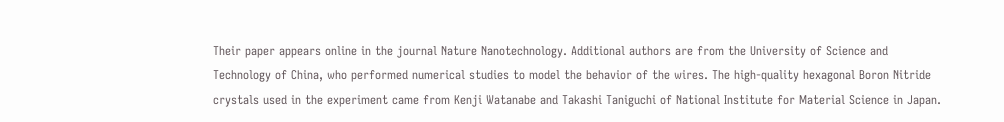Their paper appears online in the journal Nature Nanotechnology. Additional authors are from the University of Science and Technology of China, who performed numerical studies to model the behavior of the wires. The high-quality hexagonal Boron Nitride crystals used in the experiment came from Kenji Watanabe and Takashi Taniguchi of National Institute for Material Science in Japan.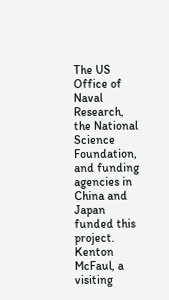The US Office of Naval Research, the National Science Foundation, and funding agencies in China and Japan funded this project. Kenton McFaul, a visiting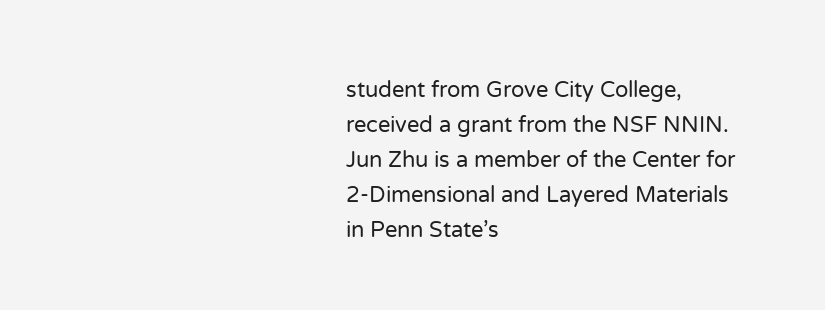student from Grove City College, received a grant from the NSF NNIN. Jun Zhu is a member of the Center for 2-Dimensional and Layered Materials in Penn State’s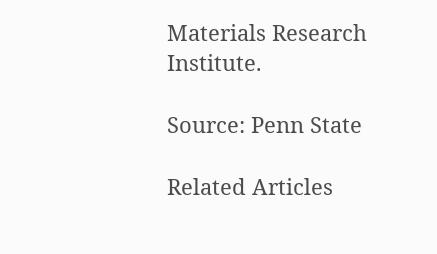Materials Research Institute.

Source: Penn State

Related Articles